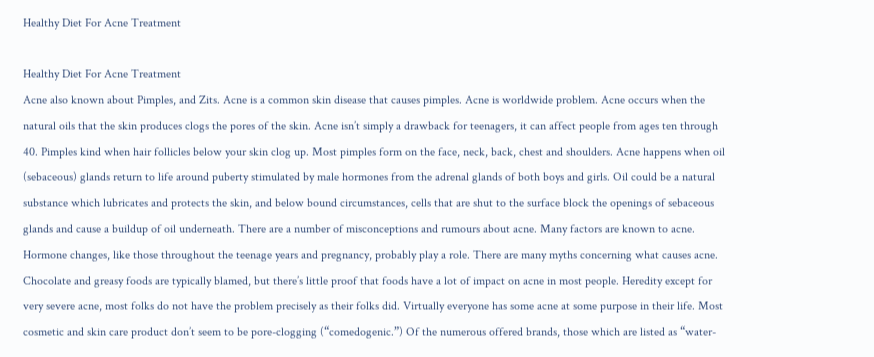Healthy Diet For Acne Treatment

Healthy Diet For Acne Treatment
Acne also known about Pimples, and Zits. Acne is a common skin disease that causes pimples. Acne is worldwide problem. Acne occurs when the natural oils that the skin produces clogs the pores of the skin. Acne isn’t simply a drawback for teenagers, it can affect people from ages ten through 40. Pimples kind when hair follicles below your skin clog up. Most pimples form on the face, neck, back, chest and shoulders. Acne happens when oil (sebaceous) glands return to life around puberty stimulated by male hormones from the adrenal glands of both boys and girls. Oil could be a natural substance which lubricates and protects the skin, and below bound circumstances, cells that are shut to the surface block the openings of sebaceous glands and cause a buildup of oil underneath. There are a number of misconceptions and rumours about acne. Many factors are known to acne. Hormone changes, like those throughout the teenage years and pregnancy, probably play a role. There are many myths concerning what causes acne. Chocolate and greasy foods are typically blamed, but there’s little proof that foods have a lot of impact on acne in most people. Heredity except for very severe acne, most folks do not have the problem precisely as their folks did. Virtually everyone has some acne at some purpose in their life. Most cosmetic and skin care product don’t seem to be pore-clogging (“comedogenic.”) Of the numerous offered brands, those which are listed as “water-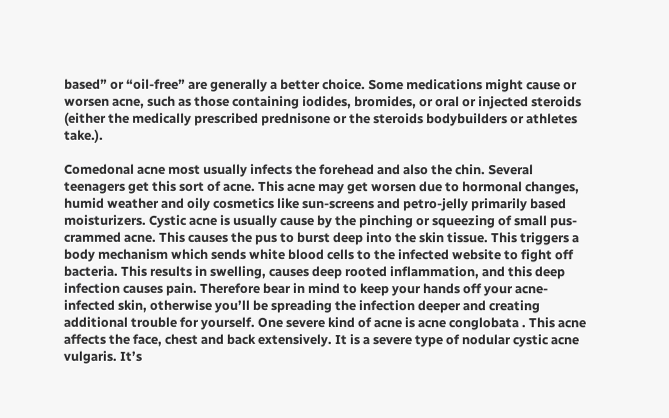based” or “oil-free” are generally a better choice. Some medications might cause or worsen acne, such as those containing iodides, bromides, or oral or injected steroids (either the medically prescribed prednisone or the steroids bodybuilders or athletes take.).

Comedonal acne most usually infects the forehead and also the chin. Several teenagers get this sort of acne. This acne may get worsen due to hormonal changes, humid weather and oily cosmetics like sun-screens and petro-jelly primarily based moisturizers. Cystic acne is usually cause by the pinching or squeezing of small pus-crammed acne. This causes the pus to burst deep into the skin tissue. This triggers a body mechanism which sends white blood cells to the infected website to fight off bacteria. This results in swelling, causes deep rooted inflammation, and this deep infection causes pain. Therefore bear in mind to keep your hands off your acne-infected skin, otherwise you’ll be spreading the infection deeper and creating additional trouble for yourself. One severe kind of acne is acne conglobata . This acne affects the face, chest and back extensively. It is a severe type of nodular cystic acne vulgaris. It’s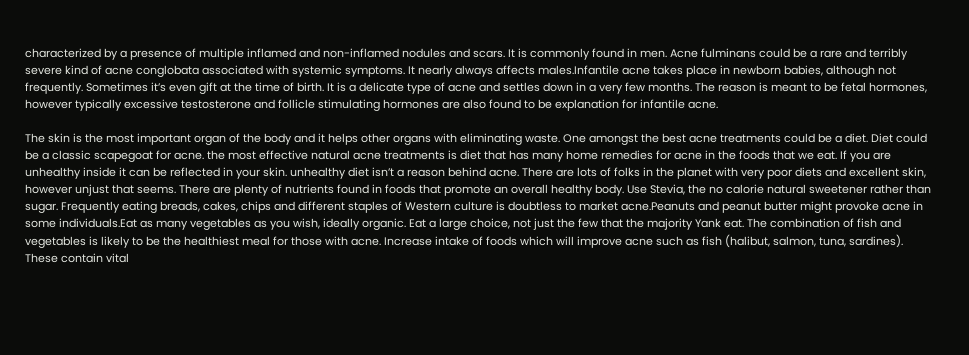characterized by a presence of multiple inflamed and non-inflamed nodules and scars. It is commonly found in men. Acne fulminans could be a rare and terribly severe kind of acne conglobata associated with systemic symptoms. It nearly always affects males.Infantile acne takes place in newborn babies, although not frequently. Sometimes it’s even gift at the time of birth. It is a delicate type of acne and settles down in a very few months. The reason is meant to be fetal hormones, however typically excessive testosterone and follicle stimulating hormones are also found to be explanation for infantile acne.

The skin is the most important organ of the body and it helps other organs with eliminating waste. One amongst the best acne treatments could be a diet. Diet could be a classic scapegoat for acne. the most effective natural acne treatments is diet that has many home remedies for acne in the foods that we eat. If you are unhealthy inside it can be reflected in your skin. unhealthy diet isn’t a reason behind acne. There are lots of folks in the planet with very poor diets and excellent skin, however unjust that seems. There are plenty of nutrients found in foods that promote an overall healthy body. Use Stevia, the no calorie natural sweetener rather than sugar. Frequently eating breads, cakes, chips and different staples of Western culture is doubtless to market acne.Peanuts and peanut butter might provoke acne in some individuals.Eat as many vegetables as you wish, ideally organic. Eat a large choice, not just the few that the majority Yank eat. The combination of fish and vegetables is likely to be the healthiest meal for those with acne. Increase intake of foods which will improve acne such as fish (halibut, salmon, tuna, sardines). These contain vital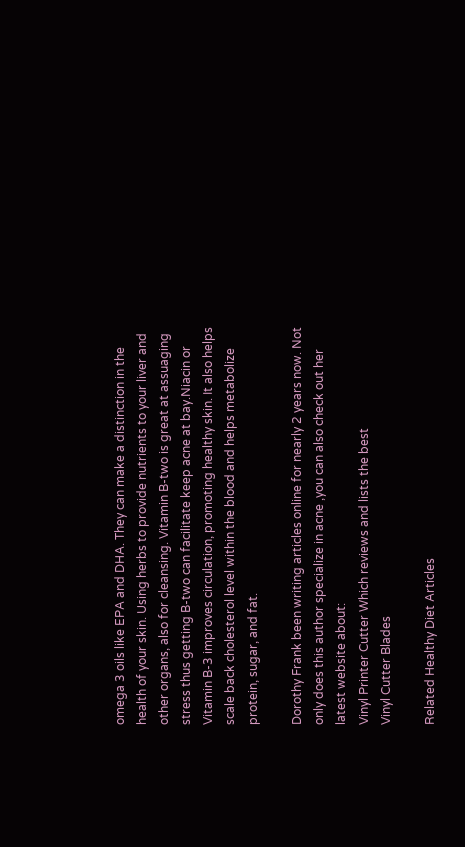omega 3 oils like EPA and DHA. They can make a distinction in the health of your skin. Using herbs to provide nutrients to your liver and other organs, also for cleansing. Vitamin B-two is great at assuaging stress thus getting B-two can facilitate keep acne at bay.Niacin or Vitamin B-3 improves circulation, promoting healthy skin. It also helps scale back cholesterol level within the blood and helps metabolize protein, sugar, and fat.

Dorothy Frank been writing articles online for nearly 2 years now. Not only does this author specialize in acne ,you can also check out her latest website about:
Vinyl Printer Cutter Which reviews and lists the best
Vinyl Cutter Blades

Related Healthy Diet Articles